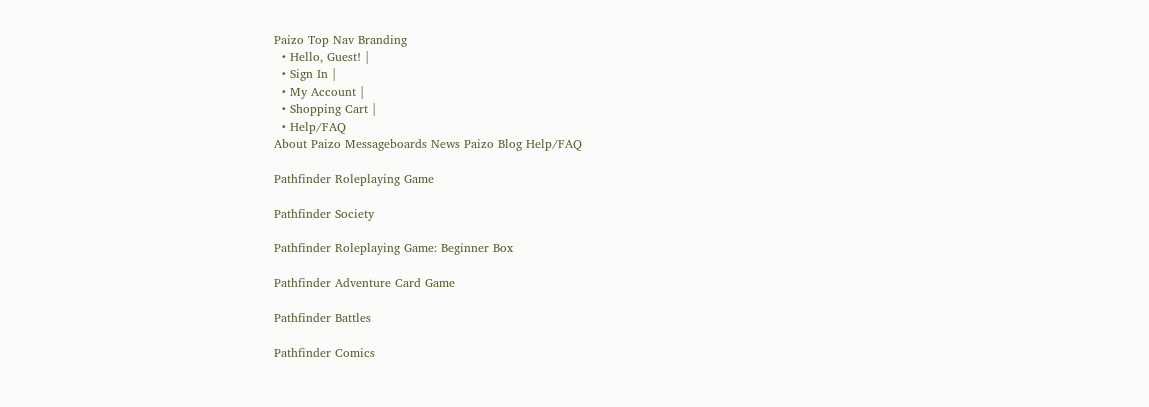Paizo Top Nav Branding
  • Hello, Guest! |
  • Sign In |
  • My Account |
  • Shopping Cart |
  • Help/FAQ
About Paizo Messageboards News Paizo Blog Help/FAQ

Pathfinder Roleplaying Game

Pathfinder Society

Pathfinder Roleplaying Game: Beginner Box

Pathfinder Adventure Card Game

Pathfinder Battles

Pathfinder Comics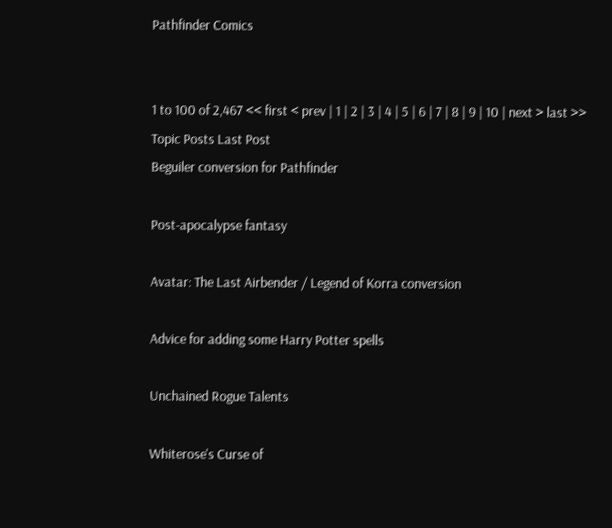Pathfinder Comics


1 to 100 of 2,467 << first < prev | 1 | 2 | 3 | 4 | 5 | 6 | 7 | 8 | 9 | 10 | next > last >>
Topic Posts Last Post
Beguiler conversion for Pathfinder

Post-apocalypse fantasy

Avatar: The Last Airbender / Legend of Korra conversion

Advice for adding some Harry Potter spells

Unchained Rogue Talents

Whiterose's Curse of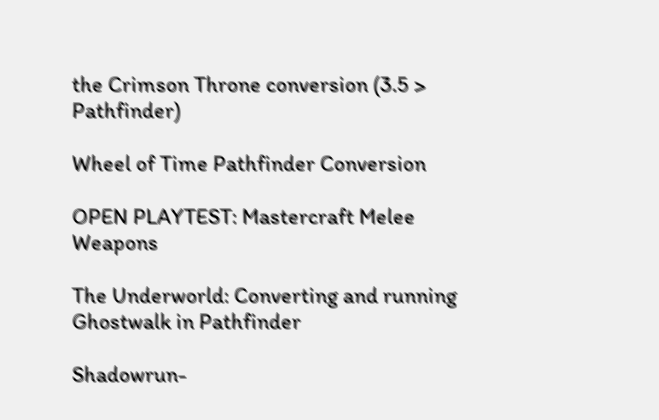the Crimson Throne conversion (3.5 > Pathfinder)

Wheel of Time Pathfinder Conversion

OPEN PLAYTEST: Mastercraft Melee Weapons

The Underworld: Converting and running Ghostwalk in Pathfinder

Shadowrun-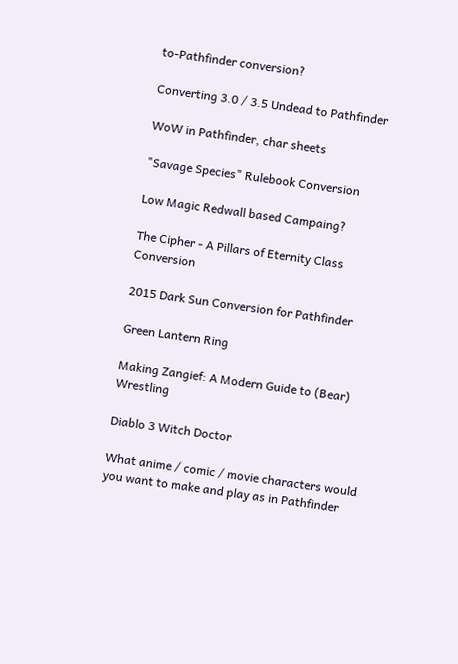to-Pathfinder conversion?

Converting 3.0 / 3.5 Undead to Pathfinder

WoW in Pathfinder, char sheets

"Savage Species" Rulebook Conversion

Low Magic Redwall based Campaing?

The Cipher - A Pillars of Eternity Class Conversion

2015 Dark Sun Conversion for Pathfinder

Green Lantern Ring

Making Zangief: A Modern Guide to (Bear) Wrestling

Diablo 3 Witch Doctor

What anime / comic / movie characters would you want to make and play as in Pathfinder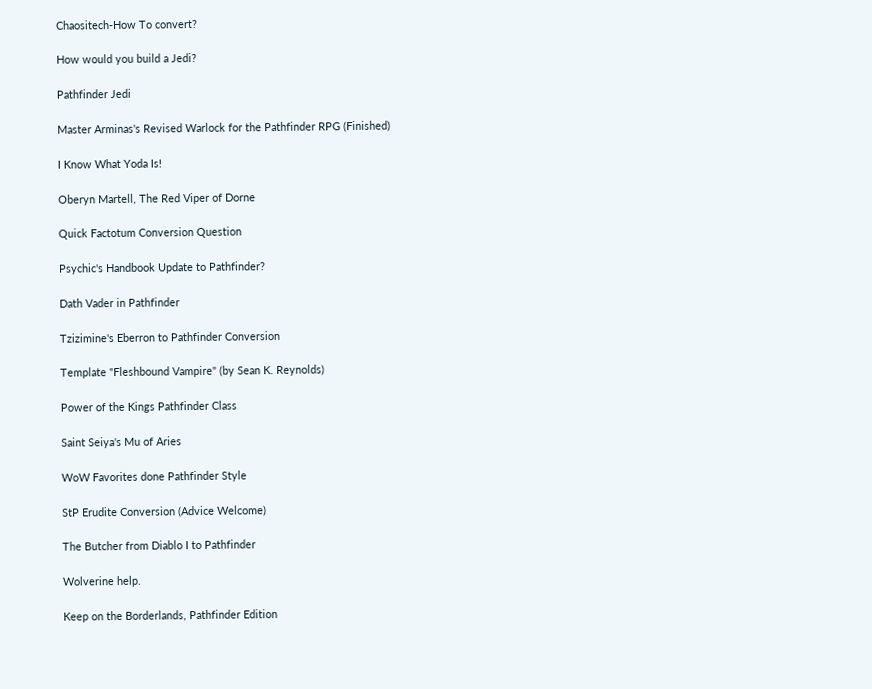Chaositech-How To convert?

How would you build a Jedi?

Pathfinder Jedi

Master Arminas's Revised Warlock for the Pathfinder RPG (Finished)

I Know What Yoda Is!

Oberyn Martell, The Red Viper of Dorne

Quick Factotum Conversion Question

Psychic's Handbook Update to Pathfinder?

Dath Vader in Pathfinder

Tzizimine's Eberron to Pathfinder Conversion

Template "Fleshbound Vampire" (by Sean K. Reynolds)

Power of the Kings Pathfinder Class

Saint Seiya's Mu of Aries

WoW Favorites done Pathfinder Style

StP Erudite Conversion (Advice Welcome)

The Butcher from Diablo I to Pathfinder

Wolverine help.

Keep on the Borderlands, Pathfinder Edition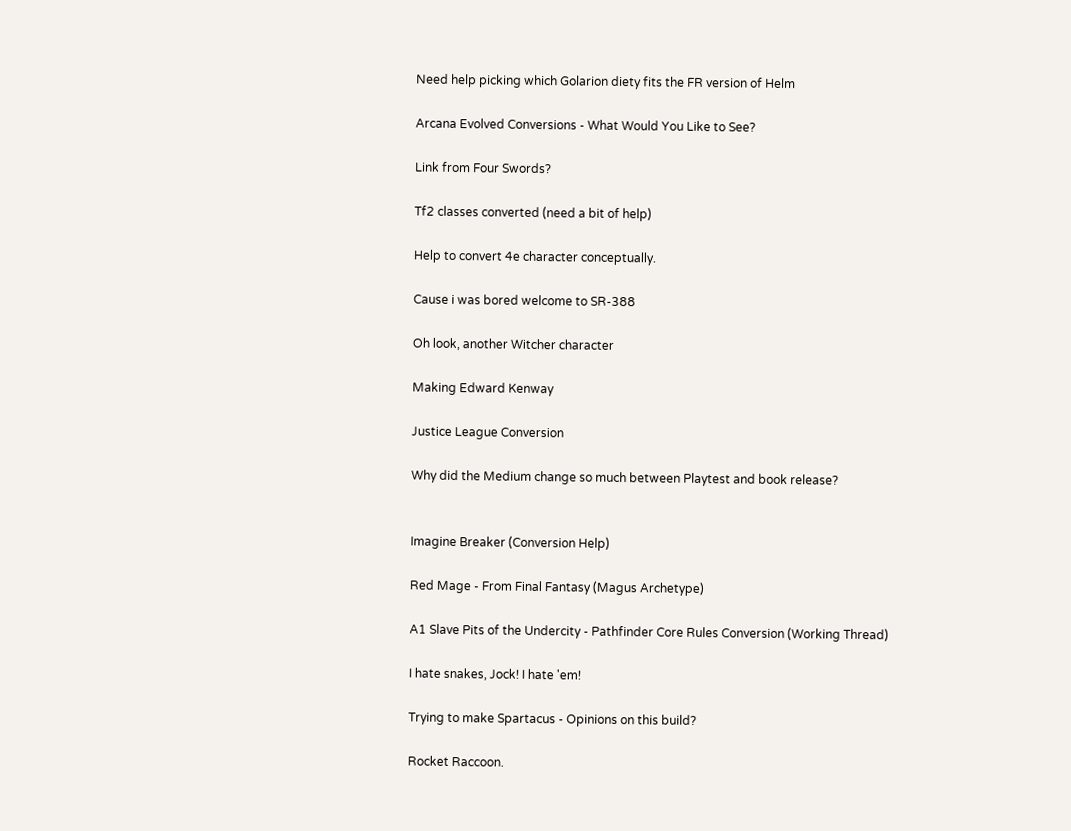Need help picking which Golarion diety fits the FR version of Helm

Arcana Evolved Conversions - What Would You Like to See?

Link from Four Swords?

Tf2 classes converted (need a bit of help)

Help to convert 4e character conceptually.

Cause i was bored welcome to SR-388

Oh look, another Witcher character

Making Edward Kenway

Justice League Conversion

Why did the Medium change so much between Playtest and book release?


Imagine Breaker (Conversion Help)

Red Mage - From Final Fantasy (Magus Archetype)

A1 Slave Pits of the Undercity - Pathfinder Core Rules Conversion (Working Thread)

I hate snakes, Jock! I hate 'em!

Trying to make Spartacus - Opinions on this build?

Rocket Raccoon.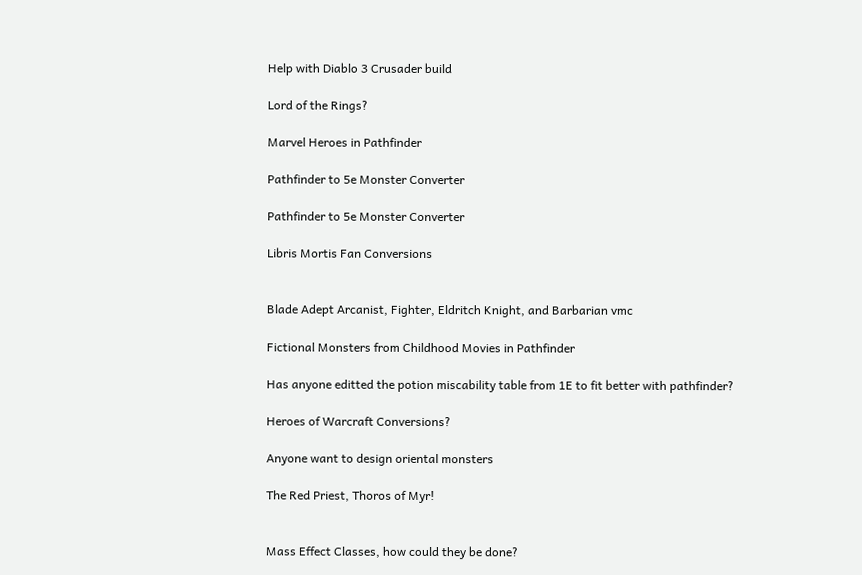Help with Diablo 3 Crusader build

Lord of the Rings?

Marvel Heroes in Pathfinder

Pathfinder to 5e Monster Converter

Pathfinder to 5e Monster Converter

Libris Mortis Fan Conversions


Blade Adept Arcanist, Fighter, Eldritch Knight, and Barbarian vmc

Fictional Monsters from Childhood Movies in Pathfinder

Has anyone editted the potion miscability table from 1E to fit better with pathfinder?

Heroes of Warcraft Conversions?

Anyone want to design oriental monsters

The Red Priest, Thoros of Myr!


Mass Effect Classes, how could they be done?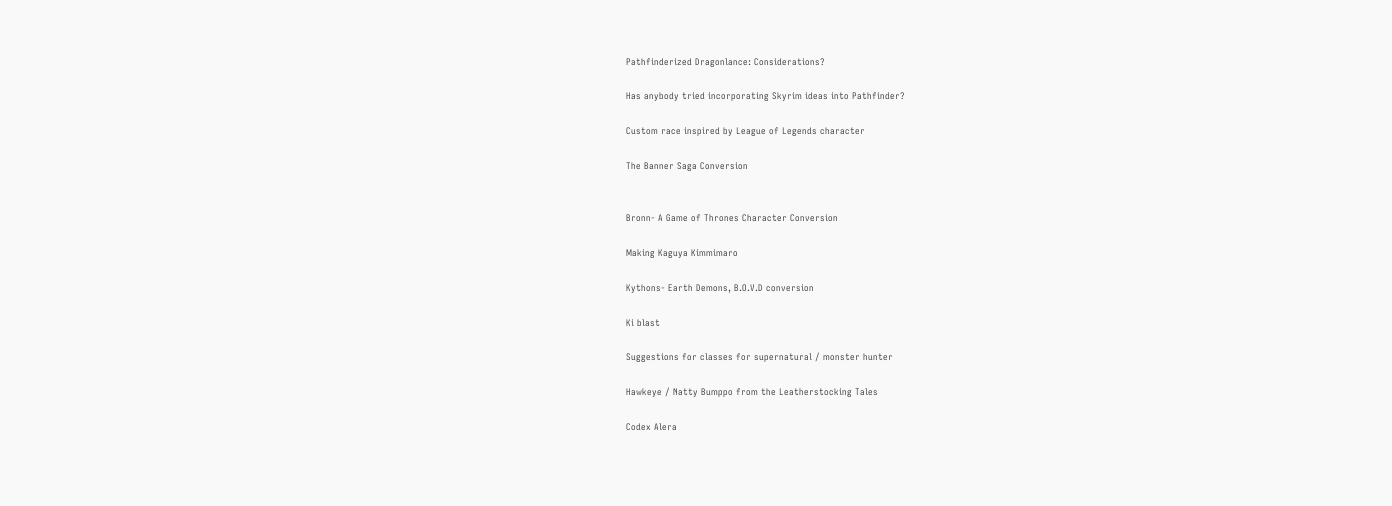Pathfinderized Dragonlance: Considerations?

Has anybody tried incorporating Skyrim ideas into Pathfinder?

Custom race inspired by League of Legends character

The Banner Saga Conversion


Bronn- A Game of Thrones Character Conversion

Making Kaguya Kimmimaro

Kythons- Earth Demons, B.O.V.D conversion

Ki blast

Suggestions for classes for supernatural / monster hunter

Hawkeye / Natty Bumppo from the Leatherstocking Tales

Codex Alera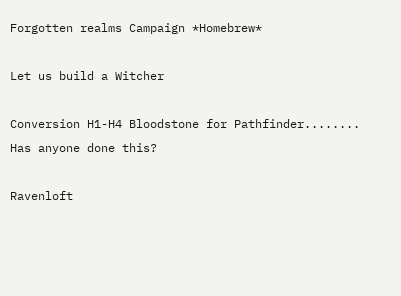Forgotten realms Campaign *Homebrew*

Let us build a Witcher

Conversion H1-H4 Bloodstone for Pathfinder........ Has anyone done this?

Ravenloft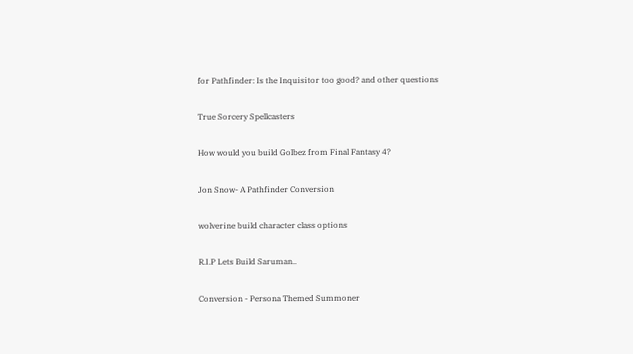for Pathfinder: Is the Inquisitor too good? and other questions

True Sorcery Spellcasters

How would you build Golbez from Final Fantasy 4?

Jon Snow- A Pathfinder Conversion

wolverine build character class options

R.I.P Lets Build Saruman..

Conversion - Persona Themed Summoner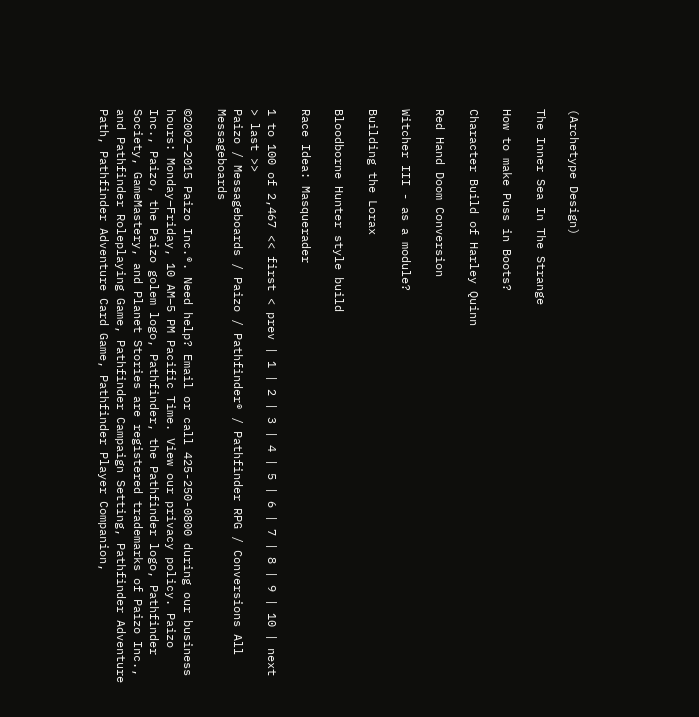(Archetype Design)

The Inner Sea In The Strange

How to make Puss in Boots?

Character Build of Harley Quinn

Red Hand Doom Conversion

Witcher III - as a module?

Building the Lorax

Bloodborne Hunter style build

Race Idea: Masquerader

1 to 100 of 2,467 << first < prev | 1 | 2 | 3 | 4 | 5 | 6 | 7 | 8 | 9 | 10 | next > last >>
Paizo / Messageboards / Paizo / Pathfinder® / Pathfinder RPG / Conversions All Messageboards

©2002–2015 Paizo Inc.®. Need help? Email or call 425-250-0800 during our business hours: Monday–Friday, 10 AM–5 PM Pacific Time. View our privacy policy. Paizo Inc., Paizo, the Paizo golem logo, Pathfinder, the Pathfinder logo, Pathfinder Society, GameMastery, and Planet Stories are registered trademarks of Paizo Inc., and Pathfinder Roleplaying Game, Pathfinder Campaign Setting, Pathfinder Adventure Path, Pathfinder Adventure Card Game, Pathfinder Player Companion,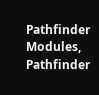Pathfinder Modules, Pathfinder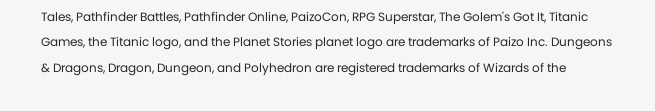Tales, Pathfinder Battles, Pathfinder Online, PaizoCon, RPG Superstar, The Golem's Got It, Titanic Games, the Titanic logo, and the Planet Stories planet logo are trademarks of Paizo Inc. Dungeons & Dragons, Dragon, Dungeon, and Polyhedron are registered trademarks of Wizards of the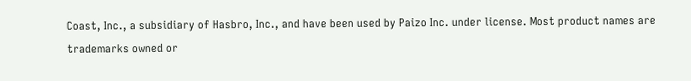Coast, Inc., a subsidiary of Hasbro, Inc., and have been used by Paizo Inc. under license. Most product names are trademarks owned or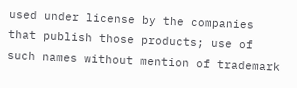used under license by the companies that publish those products; use of such names without mention of trademark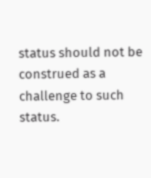status should not be construed as a challenge to such status.